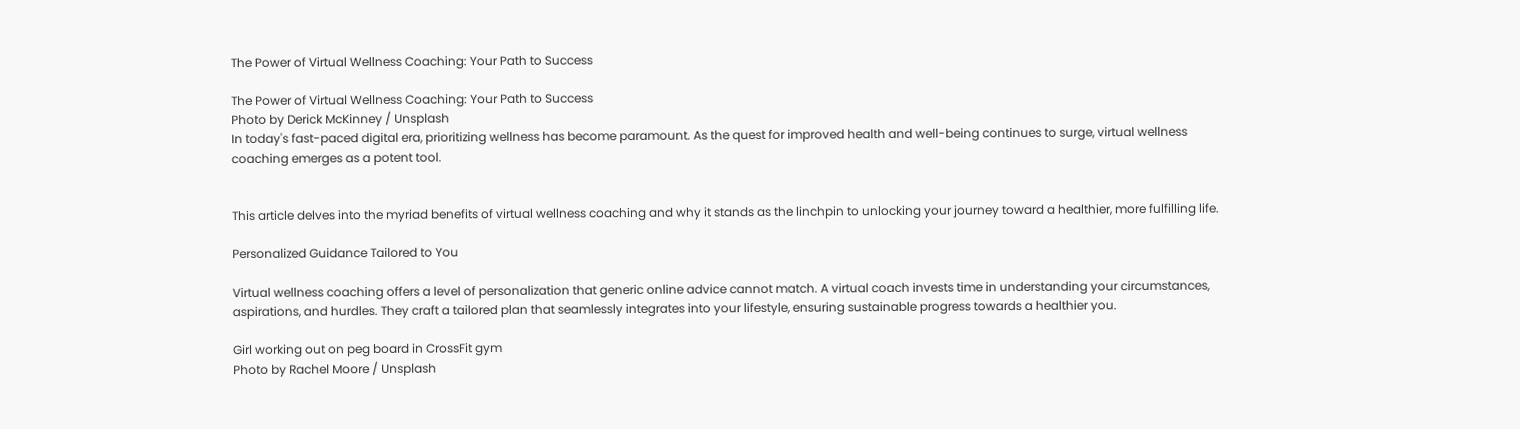The Power of Virtual Wellness Coaching: Your Path to Success

The Power of Virtual Wellness Coaching: Your Path to Success
Photo by Derick McKinney / Unsplash
In today's fast-paced digital era, prioritizing wellness has become paramount. As the quest for improved health and well-being continues to surge, virtual wellness coaching emerges as a potent tool.


This article delves into the myriad benefits of virtual wellness coaching and why it stands as the linchpin to unlocking your journey toward a healthier, more fulfilling life.

Personalized Guidance Tailored to You

Virtual wellness coaching offers a level of personalization that generic online advice cannot match. A virtual coach invests time in understanding your circumstances, aspirations, and hurdles. They craft a tailored plan that seamlessly integrates into your lifestyle, ensuring sustainable progress towards a healthier you.

Girl working out on peg board in CrossFit gym
Photo by Rachel Moore / Unsplash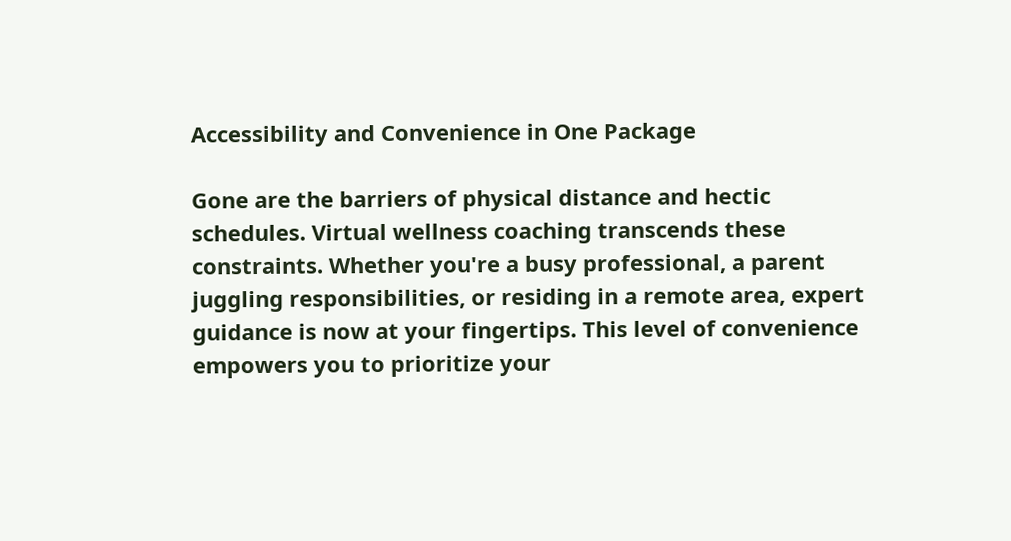Accessibility and Convenience in One Package

Gone are the barriers of physical distance and hectic schedules. Virtual wellness coaching transcends these constraints. Whether you're a busy professional, a parent juggling responsibilities, or residing in a remote area, expert guidance is now at your fingertips. This level of convenience empowers you to prioritize your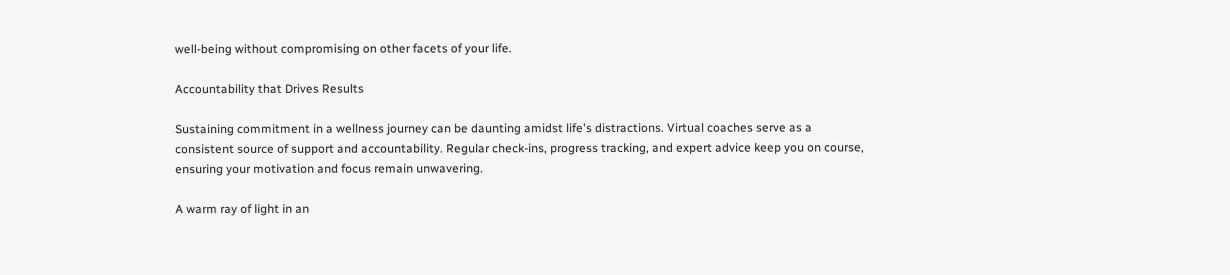well-being without compromising on other facets of your life.

Accountability that Drives Results

Sustaining commitment in a wellness journey can be daunting amidst life's distractions. Virtual coaches serve as a consistent source of support and accountability. Regular check-ins, progress tracking, and expert advice keep you on course, ensuring your motivation and focus remain unwavering.

A warm ray of light in an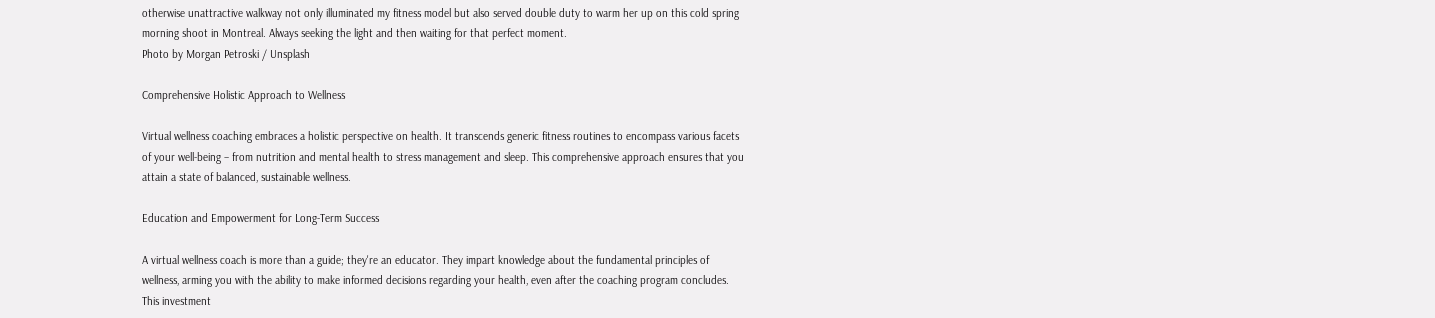otherwise unattractive walkway not only illuminated my fitness model but also served double duty to warm her up on this cold spring morning shoot in Montreal. Always seeking the light and then waiting for that perfect moment.
Photo by Morgan Petroski / Unsplash

Comprehensive Holistic Approach to Wellness

Virtual wellness coaching embraces a holistic perspective on health. It transcends generic fitness routines to encompass various facets of your well-being – from nutrition and mental health to stress management and sleep. This comprehensive approach ensures that you attain a state of balanced, sustainable wellness.

Education and Empowerment for Long-Term Success

A virtual wellness coach is more than a guide; they're an educator. They impart knowledge about the fundamental principles of wellness, arming you with the ability to make informed decisions regarding your health, even after the coaching program concludes. This investment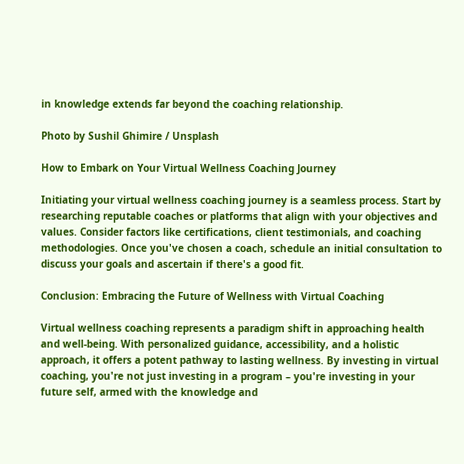in knowledge extends far beyond the coaching relationship.

Photo by Sushil Ghimire / Unsplash

How to Embark on Your Virtual Wellness Coaching Journey

Initiating your virtual wellness coaching journey is a seamless process. Start by researching reputable coaches or platforms that align with your objectives and values. Consider factors like certifications, client testimonials, and coaching methodologies. Once you've chosen a coach, schedule an initial consultation to discuss your goals and ascertain if there's a good fit.

Conclusion: Embracing the Future of Wellness with Virtual Coaching

Virtual wellness coaching represents a paradigm shift in approaching health and well-being. With personalized guidance, accessibility, and a holistic approach, it offers a potent pathway to lasting wellness. By investing in virtual coaching, you're not just investing in a program – you're investing in your future self, armed with the knowledge and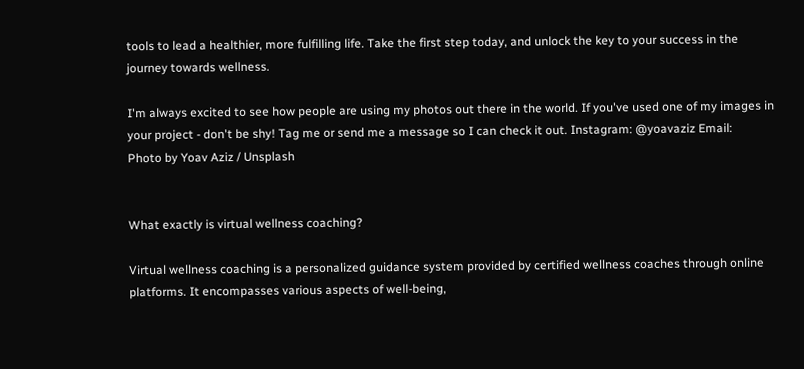tools to lead a healthier, more fulfilling life. Take the first step today, and unlock the key to your success in the journey towards wellness.

I'm always excited to see how people are using my photos out there in the world. If you've used one of my images in your project - don't be shy! Tag me or send me a message so I can check it out. Instagram: @yoavaziz Email:
Photo by Yoav Aziz / Unsplash


What exactly is virtual wellness coaching?

Virtual wellness coaching is a personalized guidance system provided by certified wellness coaches through online platforms. It encompasses various aspects of well-being,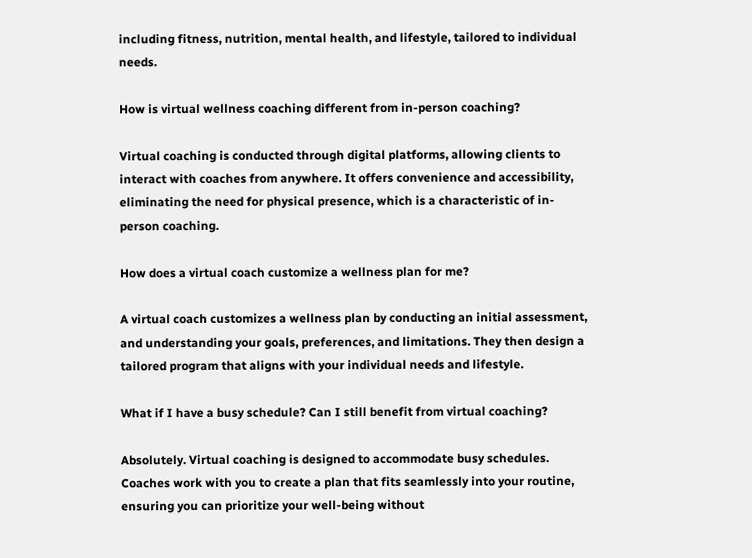including fitness, nutrition, mental health, and lifestyle, tailored to individual needs.

How is virtual wellness coaching different from in-person coaching?

Virtual coaching is conducted through digital platforms, allowing clients to interact with coaches from anywhere. It offers convenience and accessibility, eliminating the need for physical presence, which is a characteristic of in-person coaching.

How does a virtual coach customize a wellness plan for me?

A virtual coach customizes a wellness plan by conducting an initial assessment, and understanding your goals, preferences, and limitations. They then design a tailored program that aligns with your individual needs and lifestyle.

What if I have a busy schedule? Can I still benefit from virtual coaching?

Absolutely. Virtual coaching is designed to accommodate busy schedules. Coaches work with you to create a plan that fits seamlessly into your routine, ensuring you can prioritize your well-being without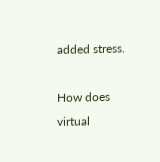added stress.

How does virtual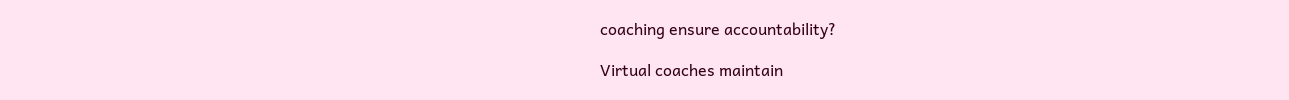coaching ensure accountability?

Virtual coaches maintain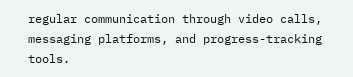regular communication through video calls, messaging platforms, and progress-tracking tools.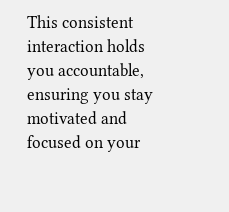This consistent interaction holds you accountable, ensuring you stay motivated and focused on your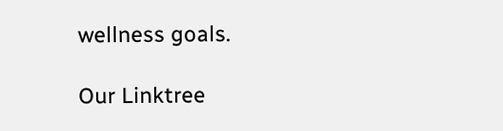wellness goals.

Our Linktree